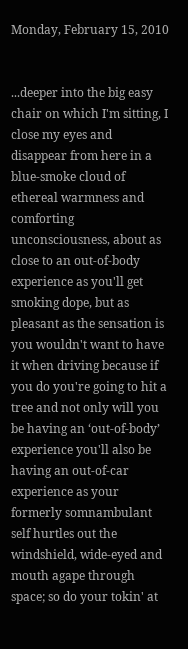Monday, February 15, 2010


...deeper into the big easy chair on which I'm sitting, I close my eyes and disappear from here in a blue-smoke cloud of ethereal warmness and comforting unconsciousness, about as close to an out-of-body experience as you'll get smoking dope, but as pleasant as the sensation is you wouldn't want to have it when driving because if you do you're going to hit a tree and not only will you be having an ‘out-of-body’ experience you'll also be having an out-of-car experience as your formerly somnambulant self hurtles out the windshield, wide-eyed and mouth agape through space; so do your tokin' at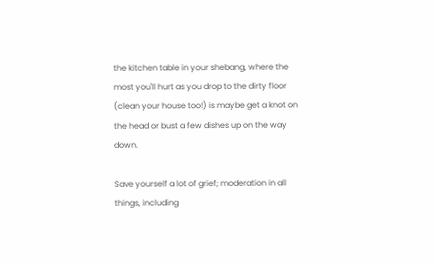the kitchen table in your shebang, where the most you'll hurt as you drop to the dirty floor (clean your house too!) is maybe get a knot on the head or bust a few dishes up on the way down.

Save yourself a lot of grief; moderation in all things, including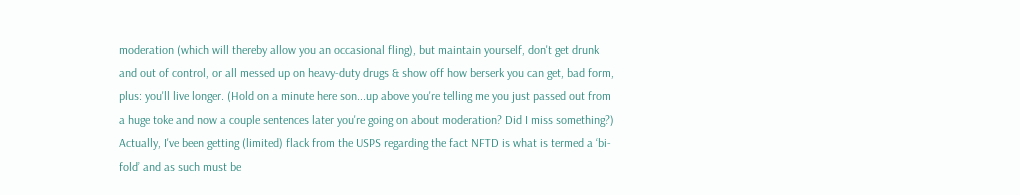moderation (which will thereby allow you an occasional fling), but maintain yourself, don't get drunk and out of control, or all messed up on heavy-duty drugs & show off how berserk you can get, bad form, plus: you'll live longer. (Hold on a minute here son...up above you're telling me you just passed out from a huge toke and now a couple sentences later you're going on about moderation? Did I miss something?) Actually, I've been getting (limited) flack from the USPS regarding the fact NFTD is what is termed a ‘bi-fold’ and as such must be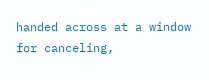handed across at a window for canceling,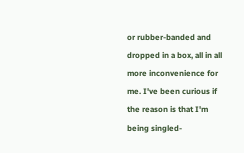or rubber-banded and dropped in a box, all in all more inconvenience for me. I've been curious if the reason is that I'm being singled-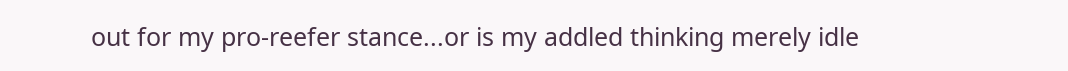out for my pro-reefer stance...or is my addled thinking merely idle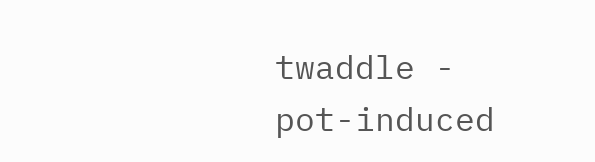twaddle - pot-induced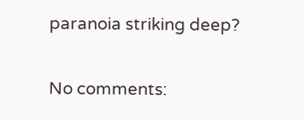paranoia striking deep?

No comments: